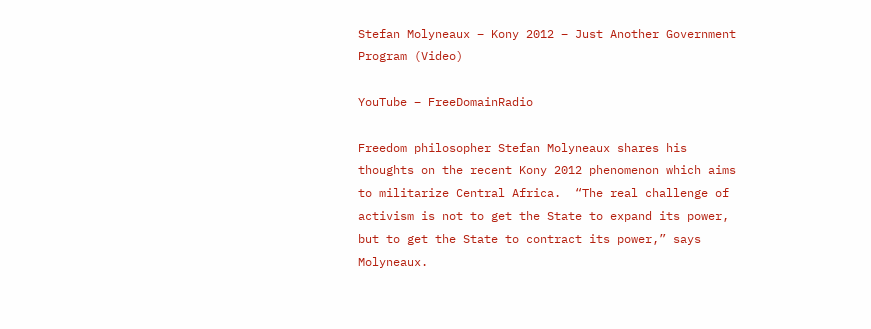Stefan Molyneaux – Kony 2012 – Just Another Government Program (Video)

YouTube – FreeDomainRadio

Freedom philosopher Stefan Molyneaux shares his thoughts on the recent Kony 2012 phenomenon which aims to militarize Central Africa.  “The real challenge of activism is not to get the State to expand its power, but to get the State to contract its power,” says Molyneaux.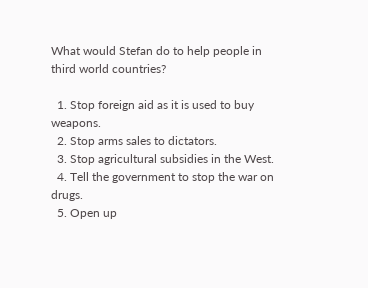What would Stefan do to help people in third world countries?

  1. Stop foreign aid as it is used to buy weapons.
  2. Stop arms sales to dictators.
  3. Stop agricultural subsidies in the West.
  4. Tell the government to stop the war on drugs.
  5. Open up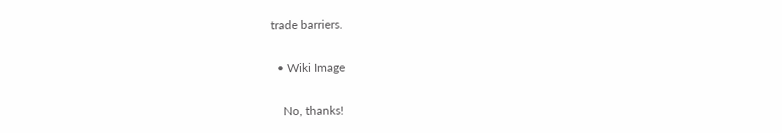trade barriers.

  • Wiki Image

    No, thanks!